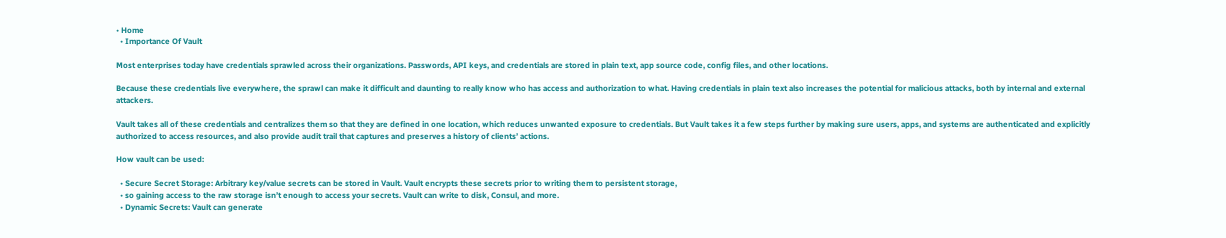• Home
  • Importance Of Vault

Most enterprises today have credentials sprawled across their organizations. Passwords, API keys, and credentials are stored in plain text, app source code, config files, and other locations.

Because these credentials live everywhere, the sprawl can make it difficult and daunting to really know who has access and authorization to what. Having credentials in plain text also increases the potential for malicious attacks, both by internal and external attackers.

Vault takes all of these credentials and centralizes them so that they are defined in one location, which reduces unwanted exposure to credentials. But Vault takes it a few steps further by making sure users, apps, and systems are authenticated and explicitly authorized to access resources, and also provide audit trail that captures and preserves a history of clients’ actions.

How vault can be used:

  • Secure Secret Storage: Arbitrary key/value secrets can be stored in Vault. Vault encrypts these secrets prior to writing them to persistent storage,
  • so gaining access to the raw storage isn’t enough to access your secrets. Vault can write to disk, Consul, and more.
  • Dynamic Secrets: Vault can generate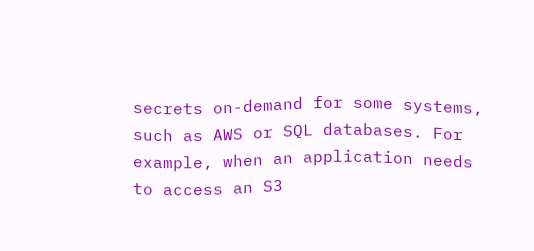secrets on-demand for some systems, such as AWS or SQL databases. For example, when an application needs to access an S3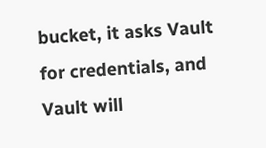bucket, it asks Vault for credentials, and Vault will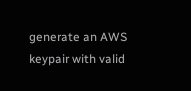generate an AWS keypair with valid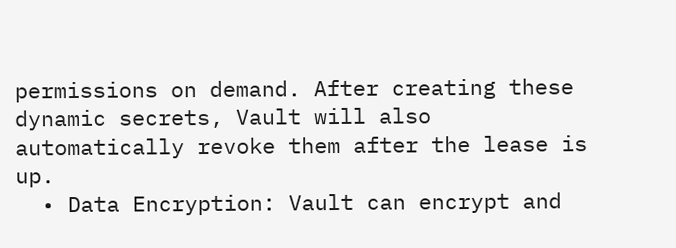permissions on demand. After creating these dynamic secrets, Vault will also automatically revoke them after the lease is up.
  • Data Encryption: Vault can encrypt and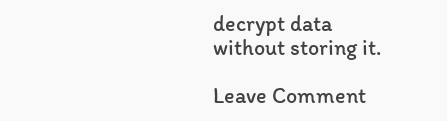decrypt data without storing it.

Leave Comment